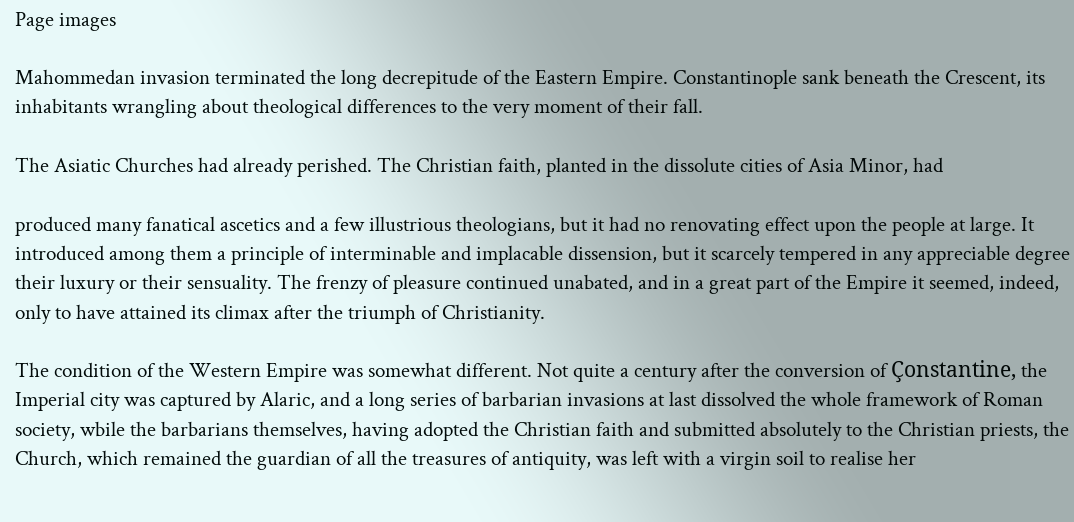Page images

Mahommedan invasion terminated the long decrepitude of the Eastern Empire. Constantinople sank beneath the Crescent, its inhabitants wrangling about theological differences to the very moment of their fall.

The Asiatic Churches had already perished. The Christian faith, planted in the dissolute cities of Asia Minor, had

produced many fanatical ascetics and a few illustrious theologians, but it had no renovating effect upon the people at large. It introduced among them a principle of interminable and implacable dissension, but it scarcely tempered in any appreciable degree their luxury or their sensuality. The frenzy of pleasure continued unabated, and in a great part of the Empire it seemed, indeed, only to have attained its climax after the triumph of Christianity.

The condition of the Western Empire was somewhat different. Not quite a century after the conversion of Çonstantine, the Imperial city was captured by Alaric, and a long series of barbarian invasions at last dissolved the whole framework of Roman society, wbile the barbarians themselves, having adopted the Christian faith and submitted absolutely to the Christian priests, the Church, which remained the guardian of all the treasures of antiquity, was left with a virgin soil to realise her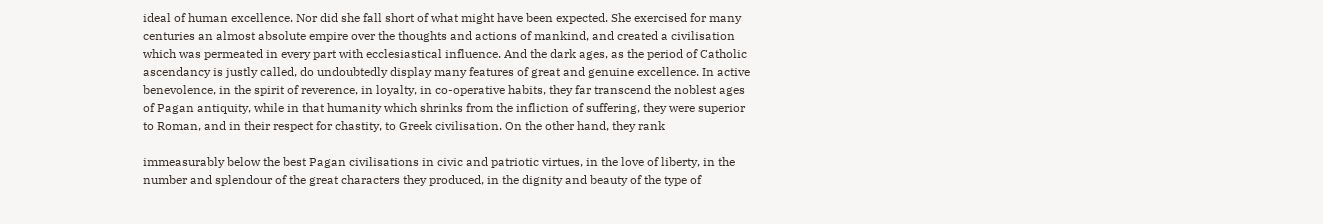ideal of human excellence. Nor did she fall short of what might have been expected. She exercised for many centuries an almost absolute empire over the thoughts and actions of mankind, and created a civilisation which was permeated in every part with ecclesiastical influence. And the dark ages, as the period of Catholic ascendancy is justly called, do undoubtedly display many features of great and genuine excellence. In active benevolence, in the spirit of reverence, in loyalty, in co-operative habits, they far transcend the noblest ages of Pagan antiquity, while in that humanity which shrinks from the infliction of suffering, they were superior to Roman, and in their respect for chastity, to Greek civilisation. On the other hand, they rank

immeasurably below the best Pagan civilisations in civic and patriotic virtues, in the love of liberty, in the number and splendour of the great characters they produced, in the dignity and beauty of the type of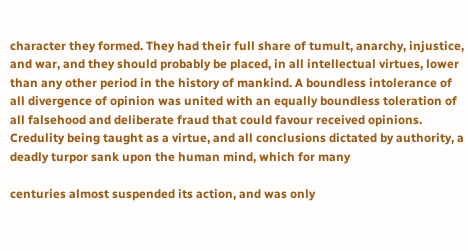character they formed. They had their full share of tumult, anarchy, injustice, and war, and they should probably be placed, in all intellectual virtues, lower than any other period in the history of mankind. A boundless intolerance of all divergence of opinion was united with an equally boundless toleration of all falsehood and deliberate fraud that could favour received opinions. Credulity being taught as a virtue, and all conclusions dictated by authority, a deadly turpor sank upon the human mind, which for many

centuries almost suspended its action, and was only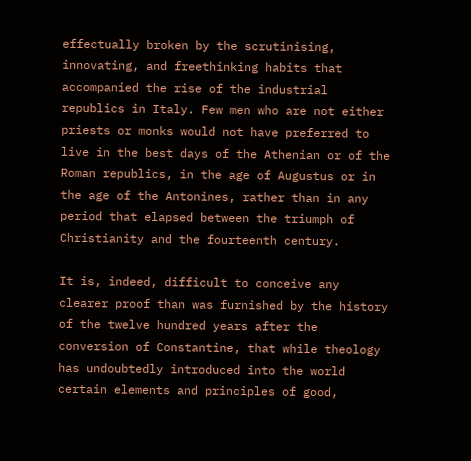effectually broken by the scrutinising, innovating, and freethinking habits that accompanied the rise of the industrial republics in Italy. Few men who are not either priests or monks would not have preferred to live in the best days of the Athenian or of the Roman republics, in the age of Augustus or in the age of the Antonines, rather than in any period that elapsed between the triumph of Christianity and the fourteenth century.

It is, indeed, difficult to conceive any clearer proof than was furnished by the history of the twelve hundred years after the conversion of Constantine, that while theology has undoubtedly introduced into the world certain elements and principles of good,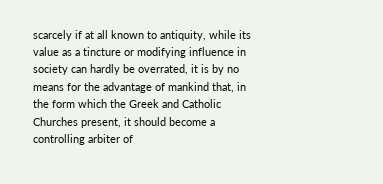scarcely if at all known to antiquity, while its value as a tincture or modifying influence in society can hardly be overrated, it is by no means for the advantage of mankind that, in the form which the Greek and Catholic Churches present, it should become a controlling arbiter of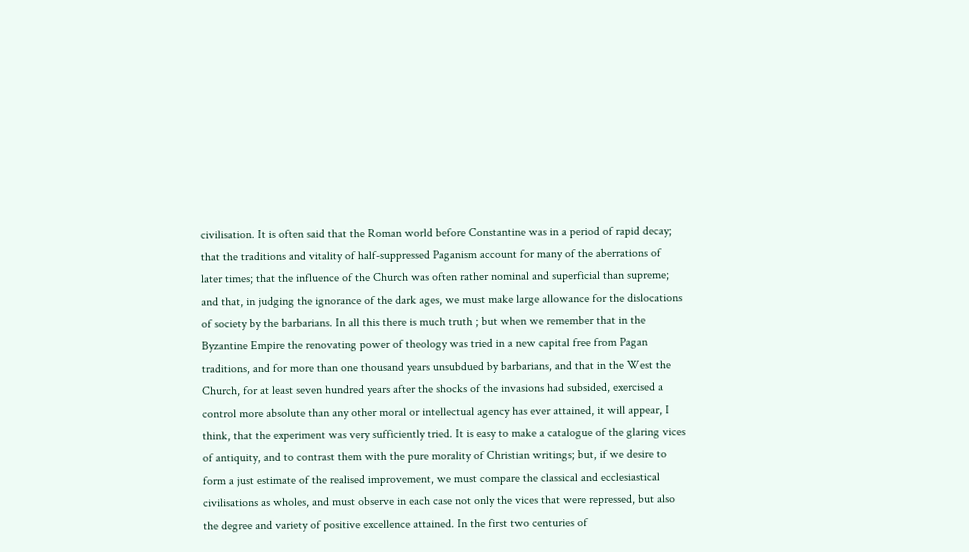civilisation. It is often said that the Roman world before Constantine was in a period of rapid decay; that the traditions and vitality of half-suppressed Paganism account for many of the aberrations of later times; that the influence of the Church was often rather nominal and superficial than supreme; and that, in judging the ignorance of the dark ages, we must make large allowance for the dislocations of society by the barbarians. In all this there is much truth ; but when we remember that in the Byzantine Empire the renovating power of theology was tried in a new capital free from Pagan traditions, and for more than one thousand years unsubdued by barbarians, and that in the West the Church, for at least seven hundred years after the shocks of the invasions had subsided, exercised a control more absolute than any other moral or intellectual agency has ever attained, it will appear, I think, that the experiment was very sufficiently tried. It is easy to make a catalogue of the glaring vices of antiquity, and to contrast them with the pure morality of Christian writings; but, if we desire to form a just estimate of the realised improvement, we must compare the classical and ecclesiastical civilisations as wholes, and must observe in each case not only the vices that were repressed, but also the degree and variety of positive excellence attained. In the first two centuries of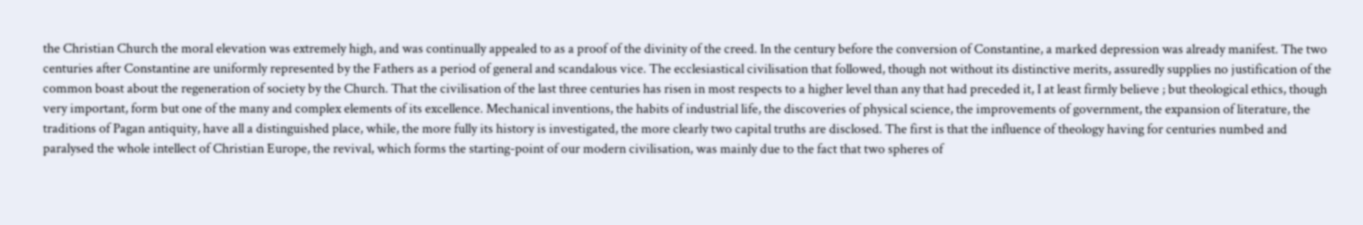the Christian Church the moral elevation was extremely high, and was continually appealed to as a proof of the divinity of the creed. In the century before the conversion of Constantine, a marked depression was already manifest. The two centuries after Constantine are uniformly represented by the Fathers as a period of general and scandalous vice. The ecclesiastical civilisation that followed, though not without its distinctive merits, assuredly supplies no justification of the common boast about the regeneration of society by the Church. That the civilisation of the last three centuries has risen in most respects to a higher level than any that had preceded it, I at least firmly believe ; but theological ethics, though very important, form but one of the many and complex elements of its excellence. Mechanical inventions, the habits of industrial life, the discoveries of physical science, the improvements of government, the expansion of literature, the traditions of Pagan antiquity, have all a distinguished place, while, the more fully its history is investigated, the more clearly two capital truths are disclosed. The first is that the influence of theology having for centuries numbed and paralysed the whole intellect of Christian Europe, the revival, which forms the starting-point of our modern civilisation, was mainly due to the fact that two spheres of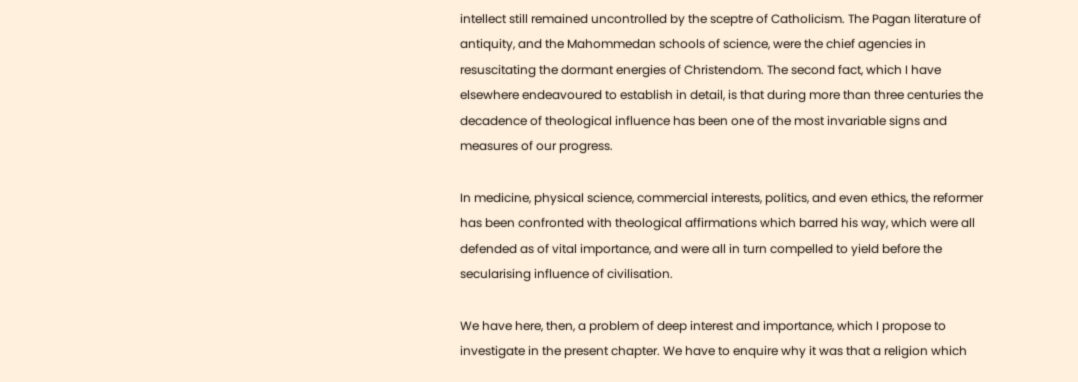intellect still remained uncontrolled by the sceptre of Catholicism. The Pagan literature of antiquity, and the Mahommedan schools of science, were the chief agencies in resuscitating the dormant energies of Christendom. The second fact, which I have elsewhere endeavoured to establish in detail, is that during more than three centuries the decadence of theological influence has been one of the most invariable signs and measures of our progress.

In medicine, physical science, commercial interests, politics, and even ethics, the reformer has been confronted with theological affirmations which barred his way, which were all defended as of vital importance, and were all in turn compelled to yield before the secularising influence of civilisation.

We have here, then, a problem of deep interest and importance, which I propose to investigate in the present chapter. We have to enquire why it was that a religion which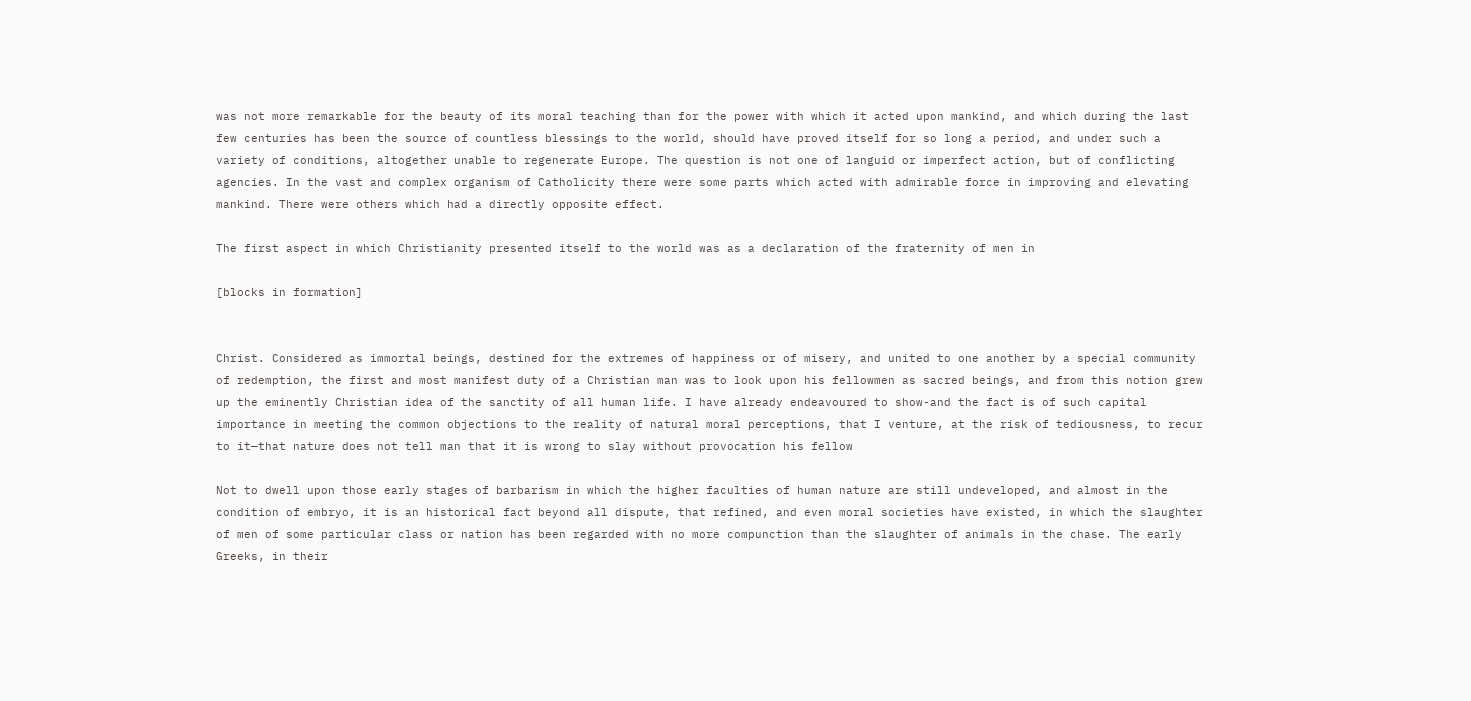was not more remarkable for the beauty of its moral teaching than for the power with which it acted upon mankind, and which during the last few centuries has been the source of countless blessings to the world, should have proved itself for so long a period, and under such a variety of conditions, altogether unable to regenerate Europe. The question is not one of languid or imperfect action, but of conflicting agencies. In the vast and complex organism of Catholicity there were some parts which acted with admirable force in improving and elevating mankind. There were others which had a directly opposite effect.

The first aspect in which Christianity presented itself to the world was as a declaration of the fraternity of men in

[blocks in formation]


Christ. Considered as immortal beings, destined for the extremes of happiness or of misery, and united to one another by a special community of redemption, the first and most manifest duty of a Christian man was to look upon his fellowmen as sacred beings, and from this notion grew up the eminently Christian idea of the sanctity of all human life. I have already endeavoured to show-and the fact is of such capital importance in meeting the common objections to the reality of natural moral perceptions, that I venture, at the risk of tediousness, to recur to it—that nature does not tell man that it is wrong to slay without provocation his fellow

Not to dwell upon those early stages of barbarism in which the higher faculties of human nature are still undeveloped, and almost in the condition of embryo, it is an historical fact beyond all dispute, that refined, and even moral societies have existed, in which the slaughter of men of some particular class or nation has been regarded with no more compunction than the slaughter of animals in the chase. The early Greeks, in their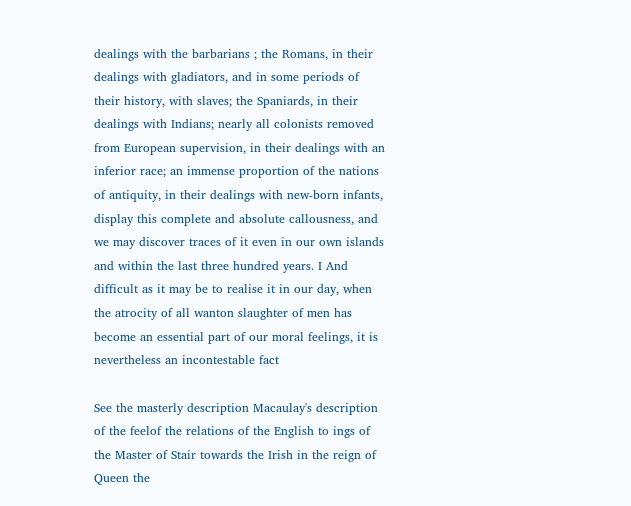dealings with the barbarians ; the Romans, in their dealings with gladiators, and in some periods of their history, with slaves; the Spaniards, in their dealings with Indians; nearly all colonists removed from European supervision, in their dealings with an inferior race; an immense proportion of the nations of antiquity, in their dealings with new-born infants, display this complete and absolute callousness, and we may discover traces of it even in our own islands and within the last three hundred years. I And difficult as it may be to realise it in our day, when the atrocity of all wanton slaughter of men has become an essential part of our moral feelings, it is nevertheless an incontestable fact

See the masterly description Macaulay's description of the feelof the relations of the English to ings of the Master of Stair towards the Irish in the reign of Queen the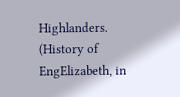Highlanders. (History of EngElizabeth, in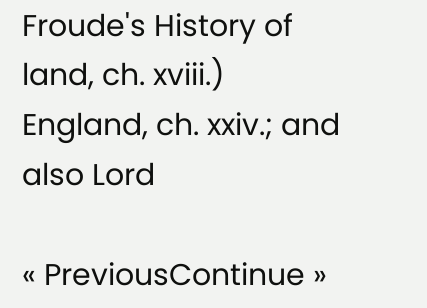Froude's History of land, ch. xviii.) England, ch. xxiv.; and also Lord

« PreviousContinue »